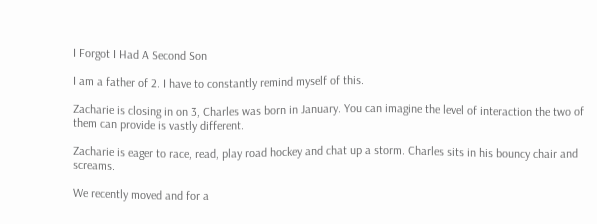I Forgot I Had A Second Son

I am a father of 2. I have to constantly remind myself of this.

Zacharie is closing in on 3, Charles was born in January. You can imagine the level of interaction the two of them can provide is vastly different.

Zacharie is eager to race, read, play road hockey and chat up a storm. Charles sits in his bouncy chair and screams.

We recently moved and for a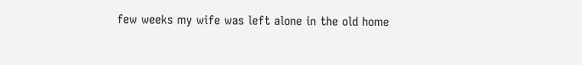few weeks my wife was left alone in the old home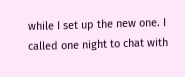while I set up the new one. I called one night to chat with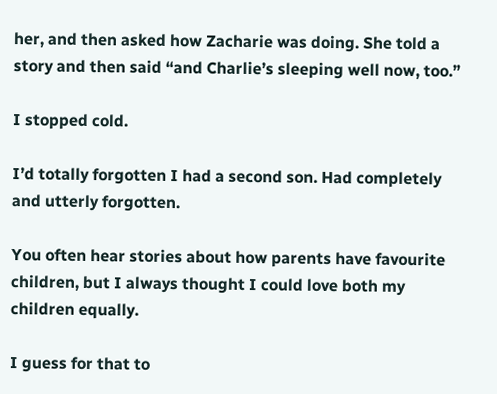her, and then asked how Zacharie was doing. She told a story and then said “and Charlie’s sleeping well now, too.”

I stopped cold.

I’d totally forgotten I had a second son. Had completely and utterly forgotten.

You often hear stories about how parents have favourite children, but I always thought I could love both my children equally.

I guess for that to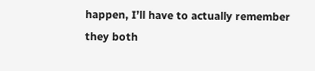happen, I’ll have to actually remember they both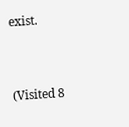exist.


(Visited 8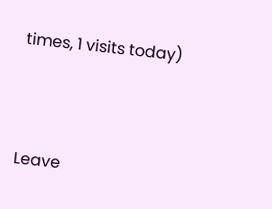times, 1 visits today)



Leave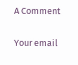A Comment

Your email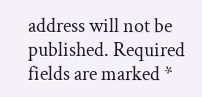address will not be published. Required fields are marked *